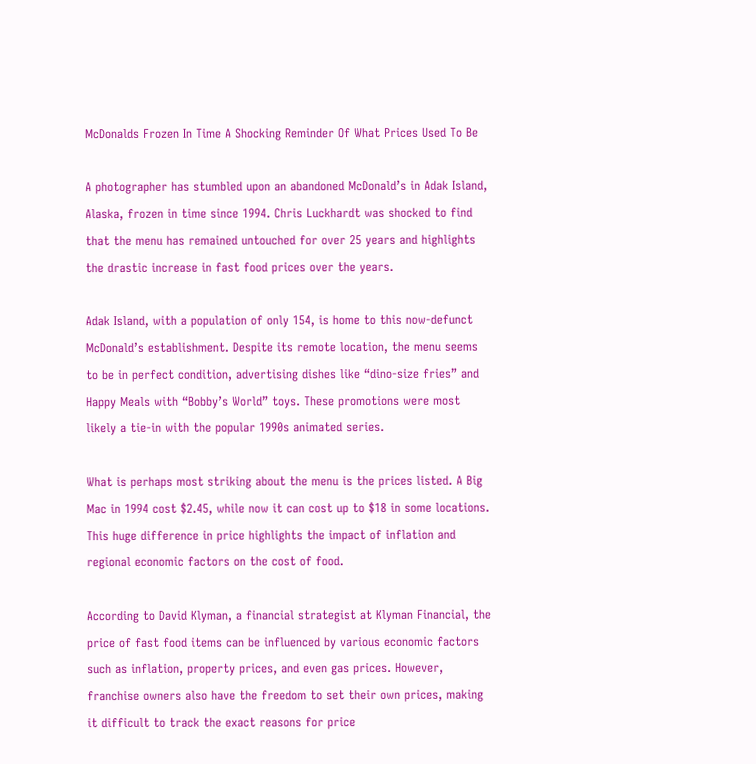McDonalds Frozen In Time A Shocking Reminder Of What Prices Used To Be

A photographer has stumbled upon an abandoned McDonald’s in Adak Island, Alaska, frozen in time since 1994. Chris Luckhardt was shocked to find that the menu has remained untouched for over 25 years and highlights the drastic increase in fast food prices over the years.

Adak Island, with a population of only 154, is home to this now-defunct McDonald’s establishment. Despite its remote location, the menu seems to be in perfect condition, advertising dishes like “dino-size fries” and Happy Meals with “Bobby’s World” toys. These promotions were most likely a tie-in with the popular 1990s animated series.

What is perhaps most striking about the menu is the prices listed. A Big Mac in 1994 cost $2.45, while now it can cost up to $18 in some locations. This huge difference in price highlights the impact of inflation and regional economic factors on the cost of food.

According to David Klyman, a financial strategist at Klyman Financial, the price of fast food items can be influenced by various economic factors such as inflation, property prices, and even gas prices. However, franchise owners also have the freedom to set their own prices, making it difficult to track the exact reasons for price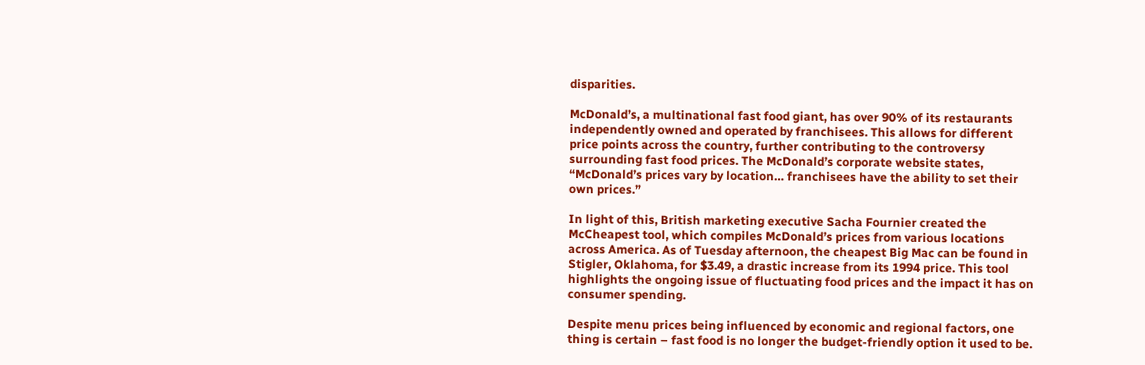disparities.

McDonald’s, a multinational fast food giant, has over 90% of its restaurants independently owned and operated by franchisees. This allows for different price points across the country, further contributing to the controversy surrounding fast food prices. The McDonald’s corporate website states, “McDonald’s prices vary by location… franchisees have the ability to set their own prices.”

In light of this, British marketing executive Sacha Fournier created the McCheapest tool, which compiles McDonald’s prices from various locations across America. As of Tuesday afternoon, the cheapest Big Mac can be found in Stigler, Oklahoma, for $3.49, a drastic increase from its 1994 price. This tool highlights the ongoing issue of fluctuating food prices and the impact it has on consumer spending.

Despite menu prices being influenced by economic and regional factors, one thing is certain – fast food is no longer the budget-friendly option it used to be.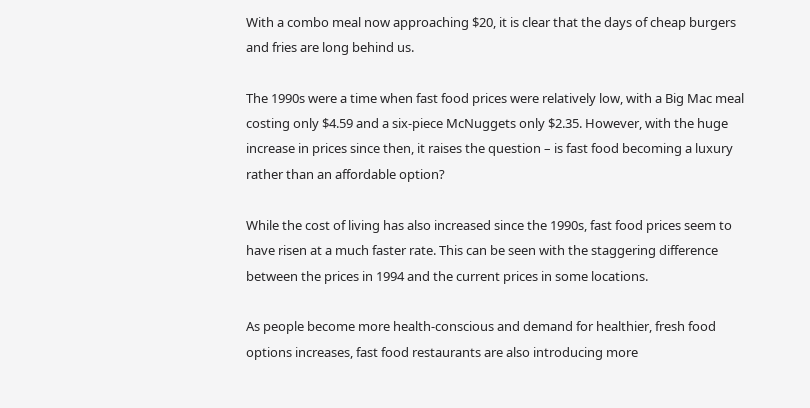With a combo meal now approaching $20, it is clear that the days of cheap burgers and fries are long behind us.

The 1990s were a time when fast food prices were relatively low, with a Big Mac meal costing only $4.59 and a six-piece McNuggets only $2.35. However, with the huge increase in prices since then, it raises the question – is fast food becoming a luxury rather than an affordable option?

While the cost of living has also increased since the 1990s, fast food prices seem to have risen at a much faster rate. This can be seen with the staggering difference between the prices in 1994 and the current prices in some locations.

As people become more health-conscious and demand for healthier, fresh food options increases, fast food restaurants are also introducing more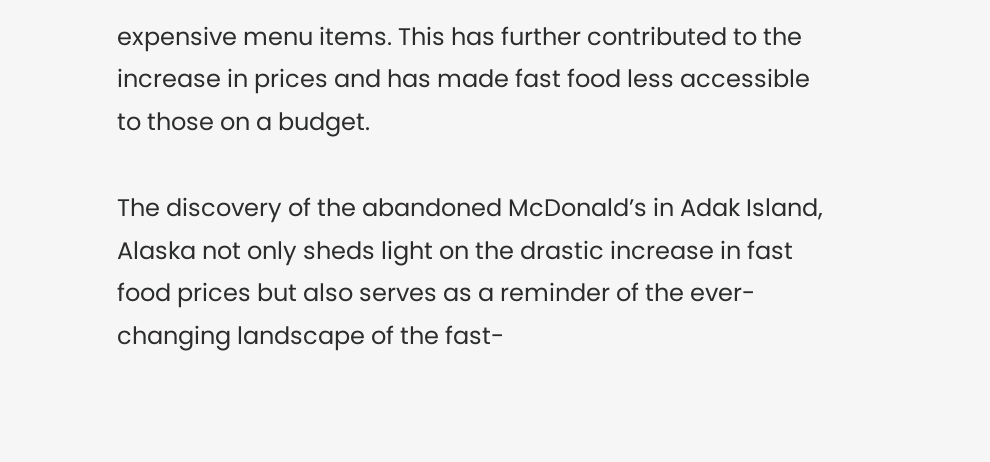expensive menu items. This has further contributed to the increase in prices and has made fast food less accessible to those on a budget.

The discovery of the abandoned McDonald’s in Adak Island, Alaska not only sheds light on the drastic increase in fast food prices but also serves as a reminder of the ever-changing landscape of the fast-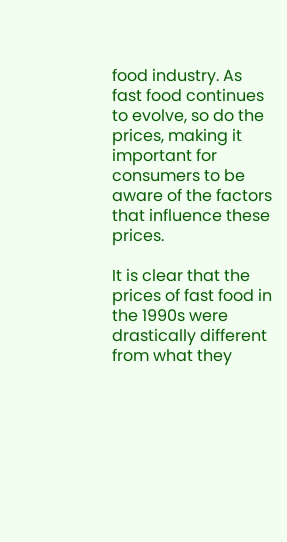food industry. As fast food continues to evolve, so do the prices, making it important for consumers to be aware of the factors that influence these prices.

It is clear that the prices of fast food in the 1990s were drastically different from what they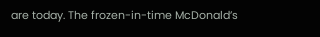are today. The frozen-in-time McDonald’s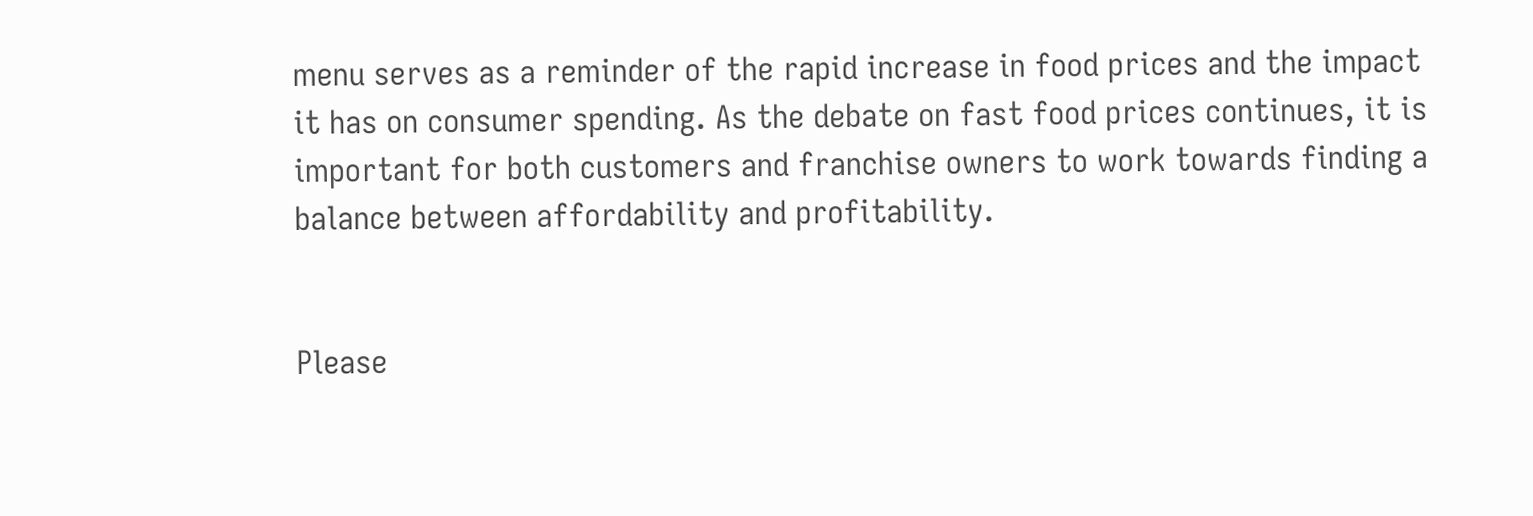menu serves as a reminder of the rapid increase in food prices and the impact it has on consumer spending. As the debate on fast food prices continues, it is important for both customers and franchise owners to work towards finding a balance between affordability and profitability.


Please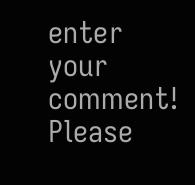enter your comment!
Please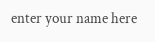enter your name here